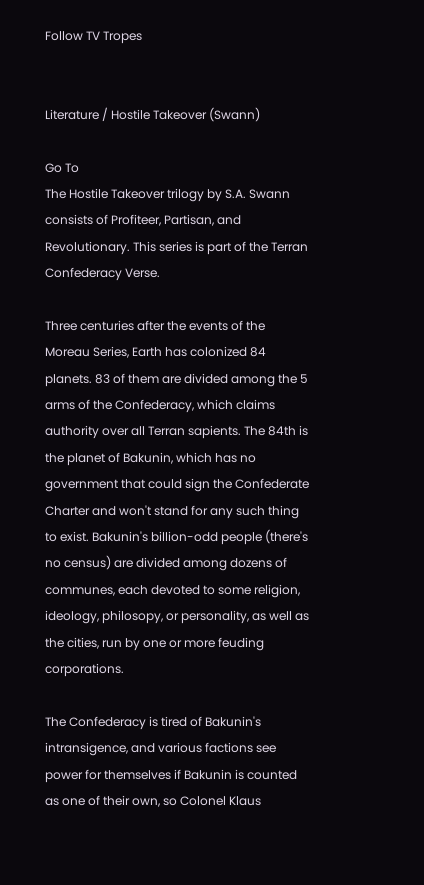Follow TV Tropes


Literature / Hostile Takeover (Swann)

Go To
The Hostile Takeover trilogy by S.A. Swann consists of Profiteer, Partisan, and Revolutionary. This series is part of the Terran Confederacy Verse.

Three centuries after the events of the Moreau Series, Earth has colonized 84 planets. 83 of them are divided among the 5 arms of the Confederacy, which claims authority over all Terran sapients. The 84th is the planet of Bakunin, which has no government that could sign the Confederate Charter and won't stand for any such thing to exist. Bakunin's billion-odd people (there's no census) are divided among dozens of communes, each devoted to some religion, ideology, philosopy, or personality, as well as the cities, run by one or more feuding corporations.

The Confederacy is tired of Bakunin's intransigence, and various factions see power for themselves if Bakunin is counted as one of their own, so Colonel Klaus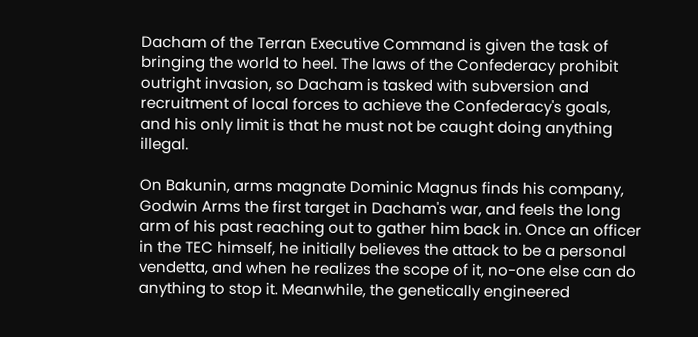Dacham of the Terran Executive Command is given the task of bringing the world to heel. The laws of the Confederacy prohibit outright invasion, so Dacham is tasked with subversion and recruitment of local forces to achieve the Confederacy's goals, and his only limit is that he must not be caught doing anything illegal.

On Bakunin, arms magnate Dominic Magnus finds his company, Godwin Arms the first target in Dacham's war, and feels the long arm of his past reaching out to gather him back in. Once an officer in the TEC himself, he initially believes the attack to be a personal vendetta, and when he realizes the scope of it, no-one else can do anything to stop it. Meanwhile, the genetically engineered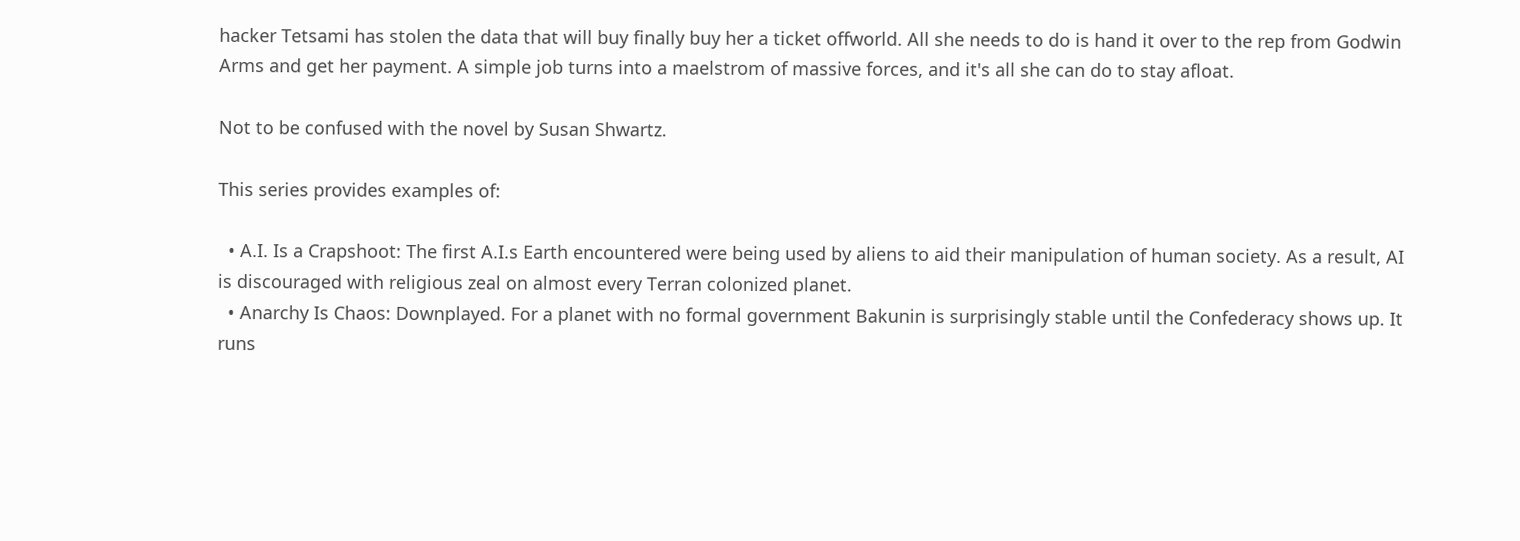hacker Tetsami has stolen the data that will buy finally buy her a ticket offworld. All she needs to do is hand it over to the rep from Godwin Arms and get her payment. A simple job turns into a maelstrom of massive forces, and it's all she can do to stay afloat.

Not to be confused with the novel by Susan Shwartz.

This series provides examples of:

  • A.I. Is a Crapshoot: The first A.I.s Earth encountered were being used by aliens to aid their manipulation of human society. As a result, AI is discouraged with religious zeal on almost every Terran colonized planet.
  • Anarchy Is Chaos: Downplayed. For a planet with no formal government Bakunin is surprisingly stable until the Confederacy shows up. It runs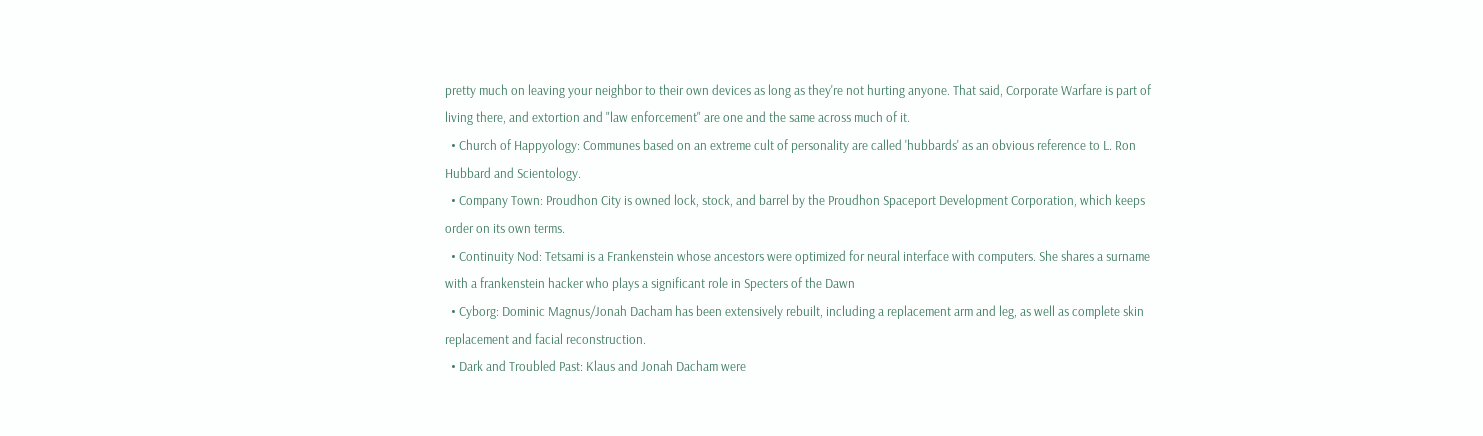pretty much on leaving your neighbor to their own devices as long as they're not hurting anyone. That said, Corporate Warfare is part of living there, and extortion and "law enforcement" are one and the same across much of it.
  • Church of Happyology: Communes based on an extreme cult of personality are called 'hubbards' as an obvious reference to L. Ron Hubbard and Scientology.
  • Company Town: Proudhon City is owned lock, stock, and barrel by the Proudhon Spaceport Development Corporation, which keeps order on its own terms.
  • Continuity Nod: Tetsami is a Frankenstein whose ancestors were optimized for neural interface with computers. She shares a surname with a frankenstein hacker who plays a significant role in Specters of the Dawn
  • Cyborg: Dominic Magnus/Jonah Dacham has been extensively rebuilt, including a replacement arm and leg, as well as complete skin replacement and facial reconstruction.
  • Dark and Troubled Past: Klaus and Jonah Dacham were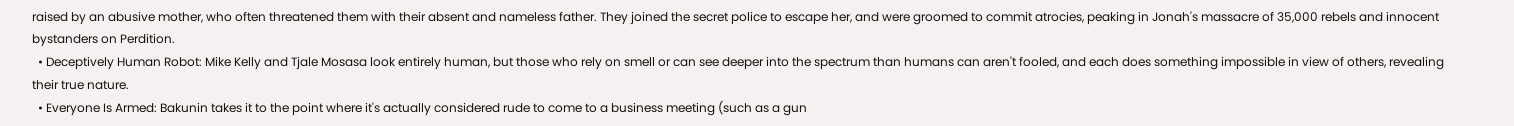raised by an abusive mother, who often threatened them with their absent and nameless father. They joined the secret police to escape her, and were groomed to commit atrocies, peaking in Jonah's massacre of 35,000 rebels and innocent bystanders on Perdition.
  • Deceptively Human Robot: Mike Kelly and Tjale Mosasa look entirely human, but those who rely on smell or can see deeper into the spectrum than humans can aren't fooled, and each does something impossible in view of others, revealing their true nature.
  • Everyone Is Armed: Bakunin takes it to the point where it's actually considered rude to come to a business meeting (such as a gun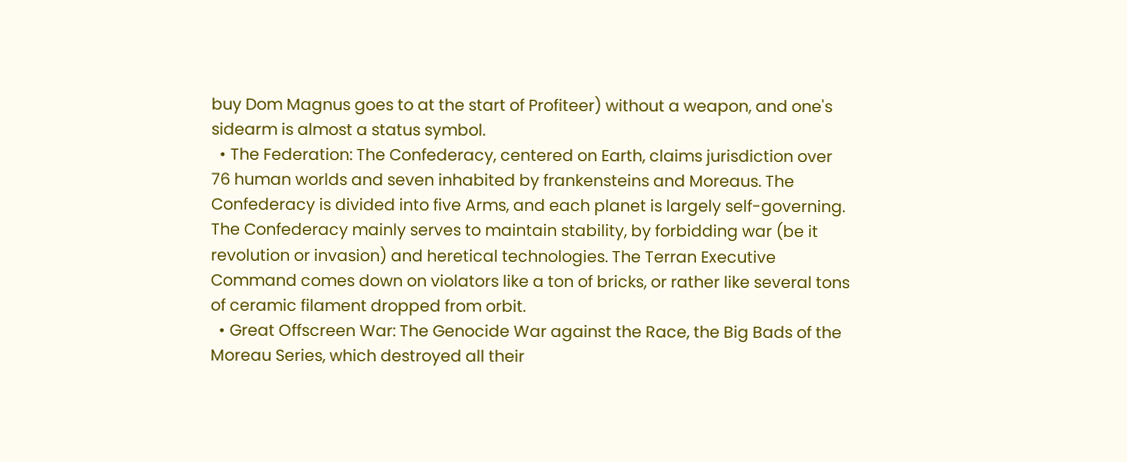buy Dom Magnus goes to at the start of Profiteer) without a weapon, and one's sidearm is almost a status symbol.
  • The Federation: The Confederacy, centered on Earth, claims jurisdiction over 76 human worlds and seven inhabited by frankensteins and Moreaus. The Confederacy is divided into five Arms, and each planet is largely self-governing. The Confederacy mainly serves to maintain stability, by forbidding war (be it revolution or invasion) and heretical technologies. The Terran Executive Command comes down on violators like a ton of bricks, or rather like several tons of ceramic filament dropped from orbit.
  • Great Offscreen War: The Genocide War against the Race, the Big Bads of the Moreau Series, which destroyed all their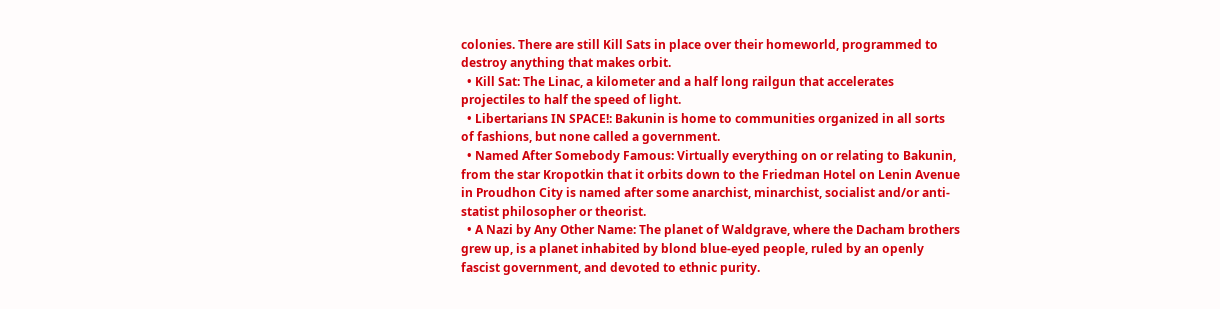colonies. There are still Kill Sats in place over their homeworld, programmed to destroy anything that makes orbit.
  • Kill Sat: The Linac, a kilometer and a half long railgun that accelerates projectiles to half the speed of light.
  • Libertarians IN SPACE!: Bakunin is home to communities organized in all sorts of fashions, but none called a government.
  • Named After Somebody Famous: Virtually everything on or relating to Bakunin, from the star Kropotkin that it orbits down to the Friedman Hotel on Lenin Avenue in Proudhon City is named after some anarchist, minarchist, socialist and/or anti-statist philosopher or theorist.
  • A Nazi by Any Other Name: The planet of Waldgrave, where the Dacham brothers grew up, is a planet inhabited by blond blue-eyed people, ruled by an openly fascist government, and devoted to ethnic purity.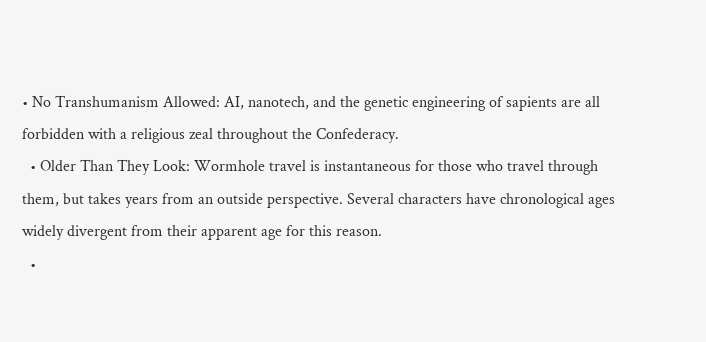• No Transhumanism Allowed: AI, nanotech, and the genetic engineering of sapients are all forbidden with a religious zeal throughout the Confederacy.
  • Older Than They Look: Wormhole travel is instantaneous for those who travel through them, but takes years from an outside perspective. Several characters have chronological ages widely divergent from their apparent age for this reason.
  •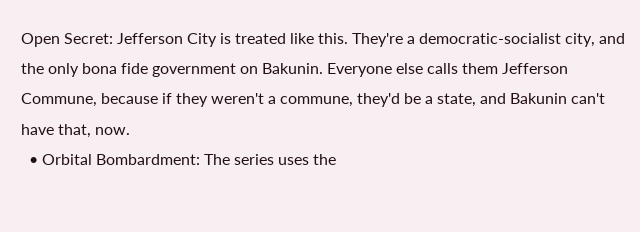Open Secret: Jefferson City is treated like this. They're a democratic-socialist city, and the only bona fide government on Bakunin. Everyone else calls them Jefferson Commune, because if they weren't a commune, they'd be a state, and Bakunin can't have that, now.
  • Orbital Bombardment: The series uses the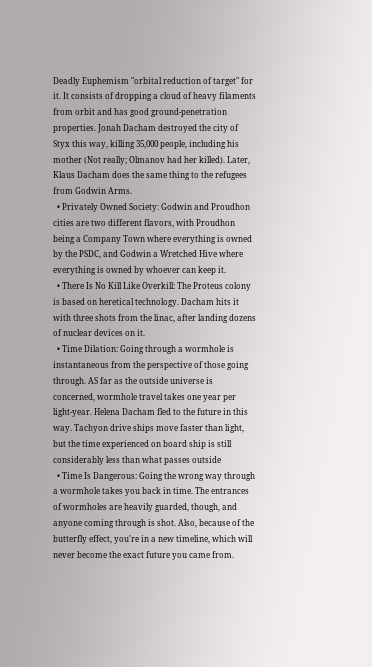Deadly Euphemism "orbital reduction of target" for it. It consists of dropping a cloud of heavy filaments from orbit and has good ground-penetration properties. Jonah Dacham destroyed the city of Styx this way, killing 35,000 people, including his mother (Not really; Olmanov had her killed). Later, Klaus Dacham does the same thing to the refugees from Godwin Arms.
  • Privately Owned Society: Godwin and Proudhon cities are two different flavors, with Proudhon being a Company Town where everything is owned by the PSDC, and Godwin a Wretched Hive where everything is owned by whoever can keep it.
  • There Is No Kill Like Overkill: The Proteus colony is based on heretical technology. Dacham hits it with three shots from the linac, after landing dozens of nuclear devices on it.
  • Time Dilation: Going through a wormhole is instantaneous from the perspective of those going through. AS far as the outside universe is concerned, wormhole travel takes one year per light-year. Helena Dacham fled to the future in this way. Tachyon drive ships move faster than light, but the time experienced on board ship is still considerably less than what passes outside
  • Time Is Dangerous: Going the wrong way through a wormhole takes you back in time. The entrances of wormholes are heavily guarded, though, and anyone coming through is shot. Also, because of the butterfly effect, you're in a new timeline, which will never become the exact future you came from.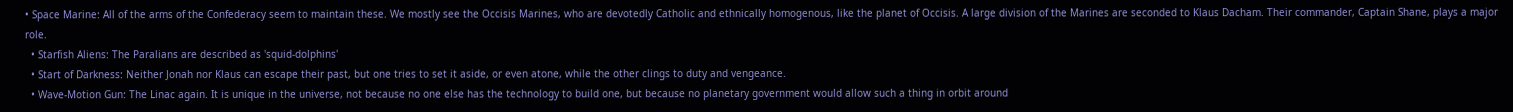• Space Marine: All of the arms of the Confederacy seem to maintain these. We mostly see the Occisis Marines, who are devotedly Catholic and ethnically homogenous, like the planet of Occisis. A large division of the Marines are seconded to Klaus Dacham. Their commander, Captain Shane, plays a major role.
  • Starfish Aliens: The Paralians are described as 'squid-dolphins'
  • Start of Darkness: Neither Jonah nor Klaus can escape their past, but one tries to set it aside, or even atone, while the other clings to duty and vengeance.
  • Wave-Motion Gun: The Linac again. It is unique in the universe, not because no one else has the technology to build one, but because no planetary government would allow such a thing in orbit around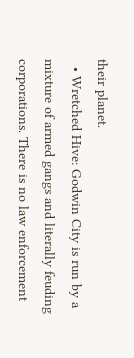their planet.
  • Wretched Hive: Godwin City is run by a mixture of armed gangs and literally feuding corporations. There is no law enforcement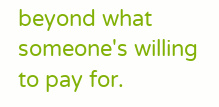beyond what someone's willing to pay for.